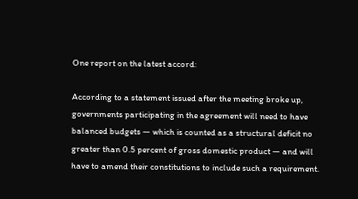One report on the latest accord:

According to a statement issued after the meeting broke up, governments participating in the agreement will need to have balanced budgets — which is counted as a structural deficit no greater than 0.5 percent of gross domestic product — and will have to amend their constitutions to include such a requirement.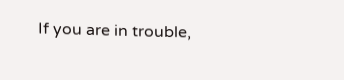If you are in trouble,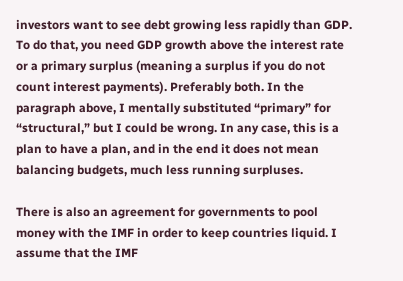investors want to see debt growing less rapidly than GDP. To do that, you need GDP growth above the interest rate or a primary surplus (meaning a surplus if you do not count interest payments). Preferably both. In the paragraph above, I mentally substituted “primary” for “structural,” but I could be wrong. In any case, this is a plan to have a plan, and in the end it does not mean balancing budgets, much less running surpluses.

There is also an agreement for governments to pool money with the IMF in order to keep countries liquid. I assume that the IMF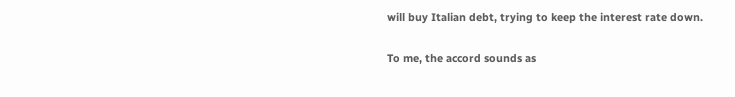will buy Italian debt, trying to keep the interest rate down.

To me, the accord sounds as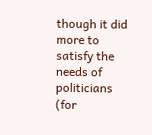though it did more to satisfy the needs of politicians (for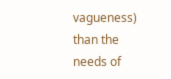vagueness) than the needs of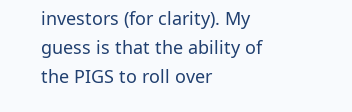investors (for clarity). My guess is that the ability of the PIGS to roll over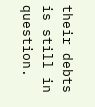their debts is still in question.